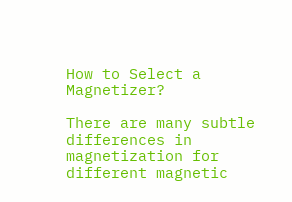How to Select a Magnetizer?

There are many subtle differences in magnetization for different magnetic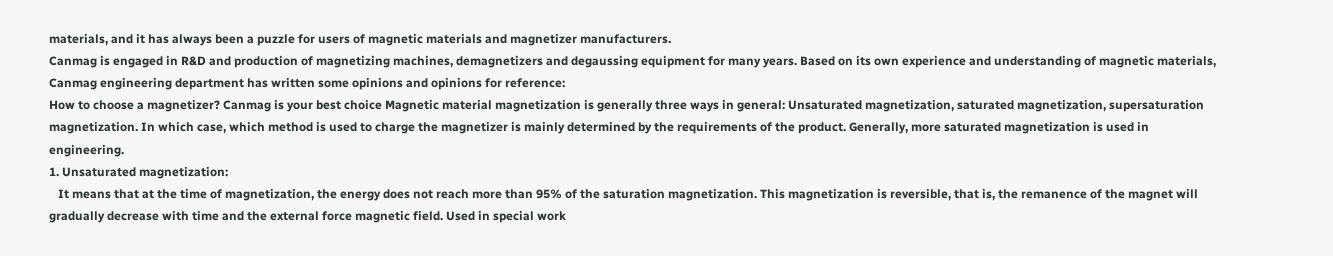materials, and it has always been a puzzle for users of magnetic materials and magnetizer manufacturers.
Canmag is engaged in R&D and production of magnetizing machines, demagnetizers and degaussing equipment for many years. Based on its own experience and understanding of magnetic materials, Canmag engineering department has written some opinions and opinions for reference:
How to choose a magnetizer? Canmag is your best choice Magnetic material magnetization is generally three ways in general: Unsaturated magnetization, saturated magnetization, supersaturation magnetization. In which case, which method is used to charge the magnetizer is mainly determined by the requirements of the product. Generally, more saturated magnetization is used in engineering.
1. Unsaturated magnetization:
   It means that at the time of magnetization, the energy does not reach more than 95% of the saturation magnetization. This magnetization is reversible, that is, the remanence of the magnet will gradually decrease with time and the external force magnetic field. Used in special work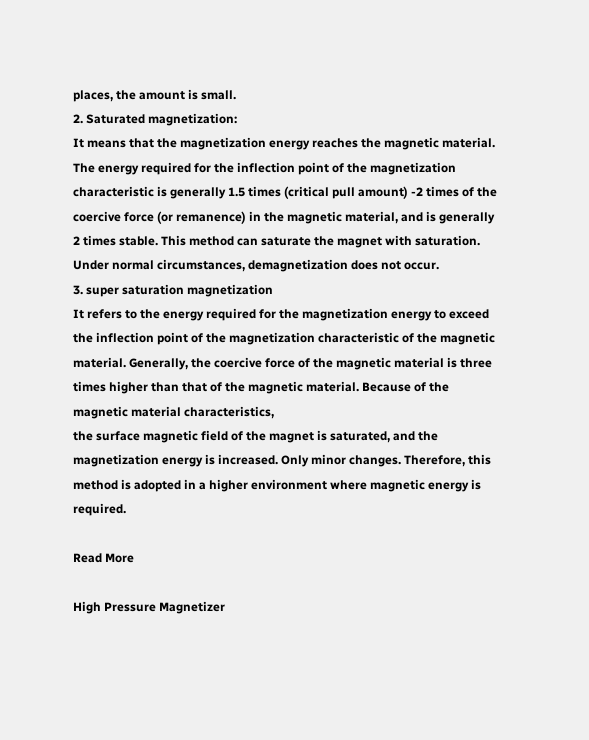places, the amount is small.
2. Saturated magnetization:
It means that the magnetization energy reaches the magnetic material. The energy required for the inflection point of the magnetization characteristic is generally 1.5 times (critical pull amount) -2 times of the coercive force (or remanence) in the magnetic material, and is generally 2 times stable. This method can saturate the magnet with saturation. Under normal circumstances, demagnetization does not occur.
3. super saturation magnetization
It refers to the energy required for the magnetization energy to exceed the inflection point of the magnetization characteristic of the magnetic material. Generally, the coercive force of the magnetic material is three times higher than that of the magnetic material. Because of the magnetic material characteristics,
the surface magnetic field of the magnet is saturated, and the magnetization energy is increased. Only minor changes. Therefore, this method is adopted in a higher environment where magnetic energy is required.

Read More

High Pressure Magnetizer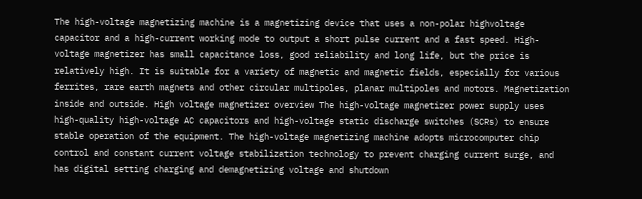The high-voltage magnetizing machine is a magnetizing device that uses a non-polar highvoltage capacitor and a high-current working mode to output a short pulse current and a fast speed. High-voltage magnetizer has small capacitance loss, good reliability and long life, but the price is relatively high. It is suitable for a variety of magnetic and magnetic fields, especially for various ferrites, rare earth magnets and other circular multipoles, planar multipoles and motors. Magnetization inside and outside. High voltage magnetizer overview The high-voltage magnetizer power supply uses high-quality high-voltage AC capacitors and high-voltage static discharge switches (SCRs) to ensure stable operation of the equipment. The high-voltage magnetizing machine adopts microcomputer chip control and constant current voltage stabilization technology to prevent charging current surge, and has digital setting charging and demagnetizing voltage and shutdown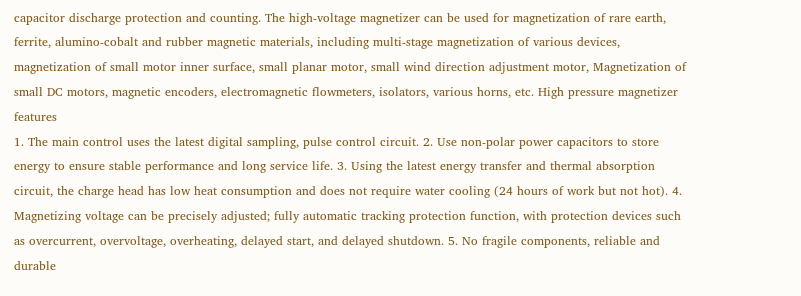capacitor discharge protection and counting. The high-voltage magnetizer can be used for magnetization of rare earth, ferrite, alumino-cobalt and rubber magnetic materials, including multi-stage magnetization of various devices, magnetization of small motor inner surface, small planar motor, small wind direction adjustment motor, Magnetization of small DC motors, magnetic encoders, electromagnetic flowmeters, isolators, various horns, etc. High pressure magnetizer features
1. The main control uses the latest digital sampling, pulse control circuit. 2. Use non-polar power capacitors to store energy to ensure stable performance and long service life. 3. Using the latest energy transfer and thermal absorption circuit, the charge head has low heat consumption and does not require water cooling (24 hours of work but not hot). 4. Magnetizing voltage can be precisely adjusted; fully automatic tracking protection function, with protection devices such as overcurrent, overvoltage, overheating, delayed start, and delayed shutdown. 5. No fragile components, reliable and durable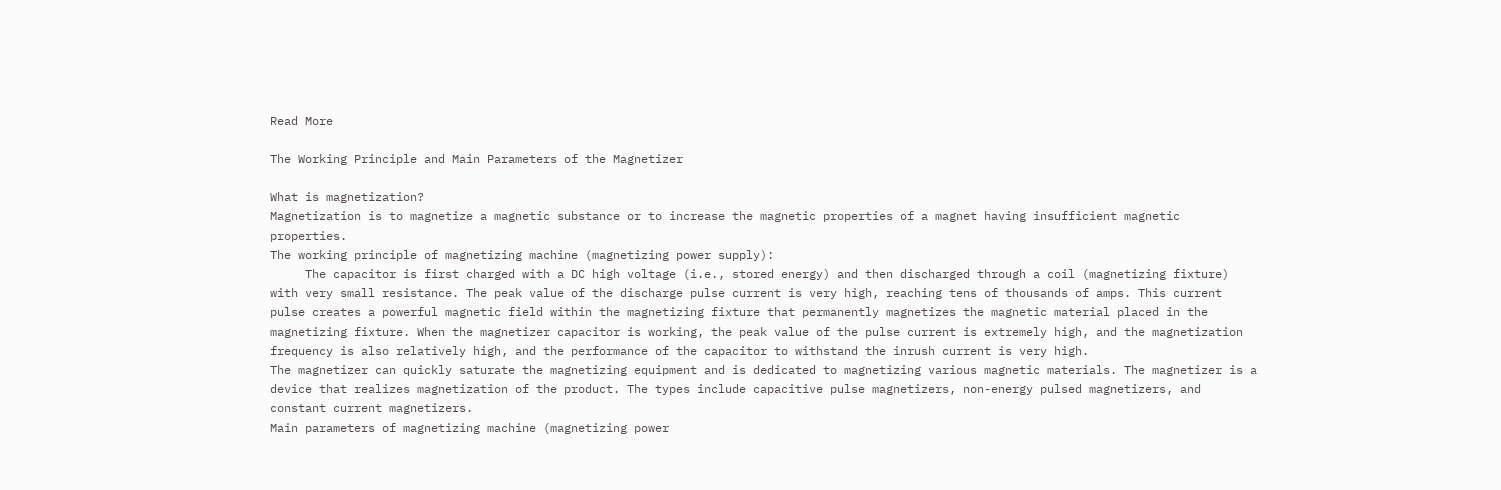Read More

The Working Principle and Main Parameters of the Magnetizer

What is magnetization?
Magnetization is to magnetize a magnetic substance or to increase the magnetic properties of a magnet having insufficient magnetic properties.
The working principle of magnetizing machine (magnetizing power supply):
     The capacitor is first charged with a DC high voltage (i.e., stored energy) and then discharged through a coil (magnetizing fixture) with very small resistance. The peak value of the discharge pulse current is very high, reaching tens of thousands of amps. This current pulse creates a powerful magnetic field within the magnetizing fixture that permanently magnetizes the magnetic material placed in the magnetizing fixture. When the magnetizer capacitor is working, the peak value of the pulse current is extremely high, and the magnetization frequency is also relatively high, and the performance of the capacitor to withstand the inrush current is very high.
The magnetizer can quickly saturate the magnetizing equipment and is dedicated to magnetizing various magnetic materials. The magnetizer is a device that realizes magnetization of the product. The types include capacitive pulse magnetizers, non-energy pulsed magnetizers, and constant current magnetizers.
Main parameters of magnetizing machine (magnetizing power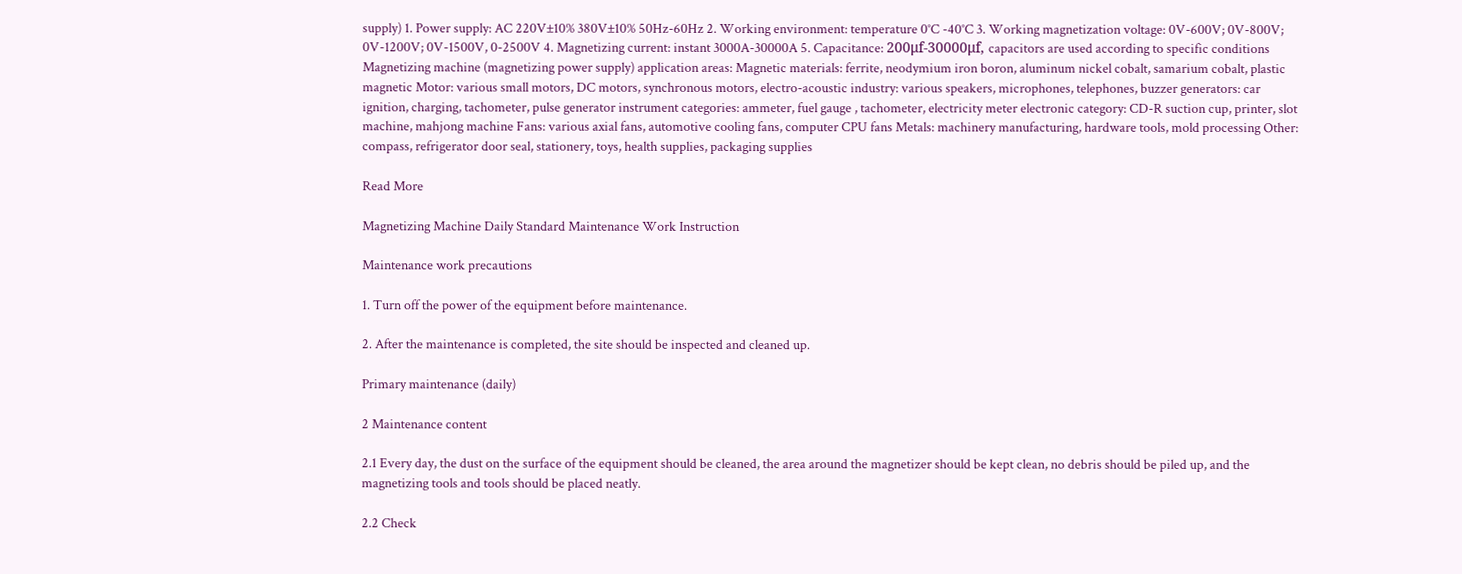supply) 1. Power supply: AC 220V±10% 380V±10% 50Hz-60Hz 2. Working environment: temperature 0°C -40°C 3. Working magnetization voltage: 0V-600V; 0V-800V; 0V-1200V; 0V-1500V, 0-2500V 4. Magnetizing current: instant 3000A-30000A 5. Capacitance: 200μf-30000μf, capacitors are used according to specific conditions Magnetizing machine (magnetizing power supply) application areas: Magnetic materials: ferrite, neodymium iron boron, aluminum nickel cobalt, samarium cobalt, plastic magnetic Motor: various small motors, DC motors, synchronous motors, electro-acoustic industry: various speakers, microphones, telephones, buzzer generators: car ignition, charging, tachometer, pulse generator instrument categories: ammeter, fuel gauge , tachometer, electricity meter electronic category: CD-R suction cup, printer, slot machine, mahjong machine Fans: various axial fans, automotive cooling fans, computer CPU fans Metals: machinery manufacturing, hardware tools, mold processing Other: compass, refrigerator door seal, stationery, toys, health supplies, packaging supplies

Read More

Magnetizing Machine Daily Standard Maintenance Work Instruction

Maintenance work precautions

1. Turn off the power of the equipment before maintenance.

2. After the maintenance is completed, the site should be inspected and cleaned up.

Primary maintenance (daily)

2 Maintenance content

2.1 Every day, the dust on the surface of the equipment should be cleaned, the area around the magnetizer should be kept clean, no debris should be piled up, and the magnetizing tools and tools should be placed neatly.

2.2 Check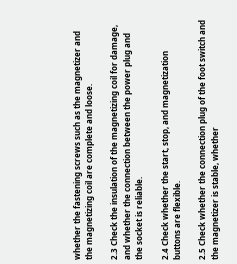whether the fastening screws such as the magnetizer and the magnetizing coil are complete and loose.

2.3 Check the insulation of the magnetizing coil for damage, and whether the connection between the power plug and the socket is reliable.

2.4 Check whether the start, stop, and magnetization buttons are flexible.

2.5 Check whether the connection plug of the foot switch and the magnetizer is stable, whether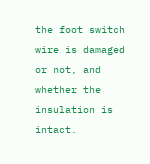the foot switch wire is damaged or not, and whether the insulation is intact.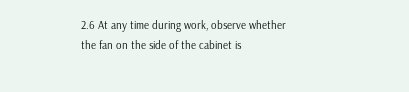2.6 At any time during work, observe whether the fan on the side of the cabinet is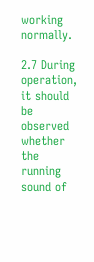working normally.

2.7 During operation, it should be observed whether the running sound of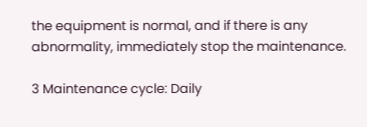the equipment is normal, and if there is any abnormality, immediately stop the maintenance.

3 Maintenance cycle: Daily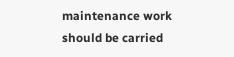maintenance work should be carried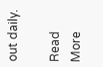out daily.

Read More